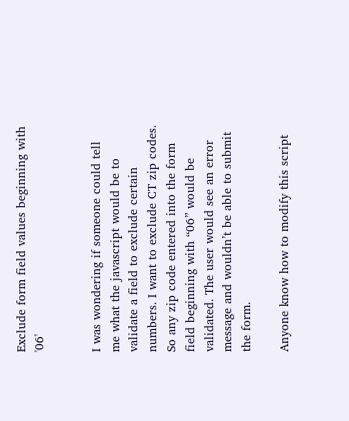Exclude form field values beginning with '06'


I was wondering if someone could tell me what the javascript would be to validate a field to exclude certain numbers. I want to exclude CT zip codes. So any zip code entered into the form field beginning with “06” would be validated. The user would see an error message and wouldn’t be able to submit the form.

Anyone know how to modify this script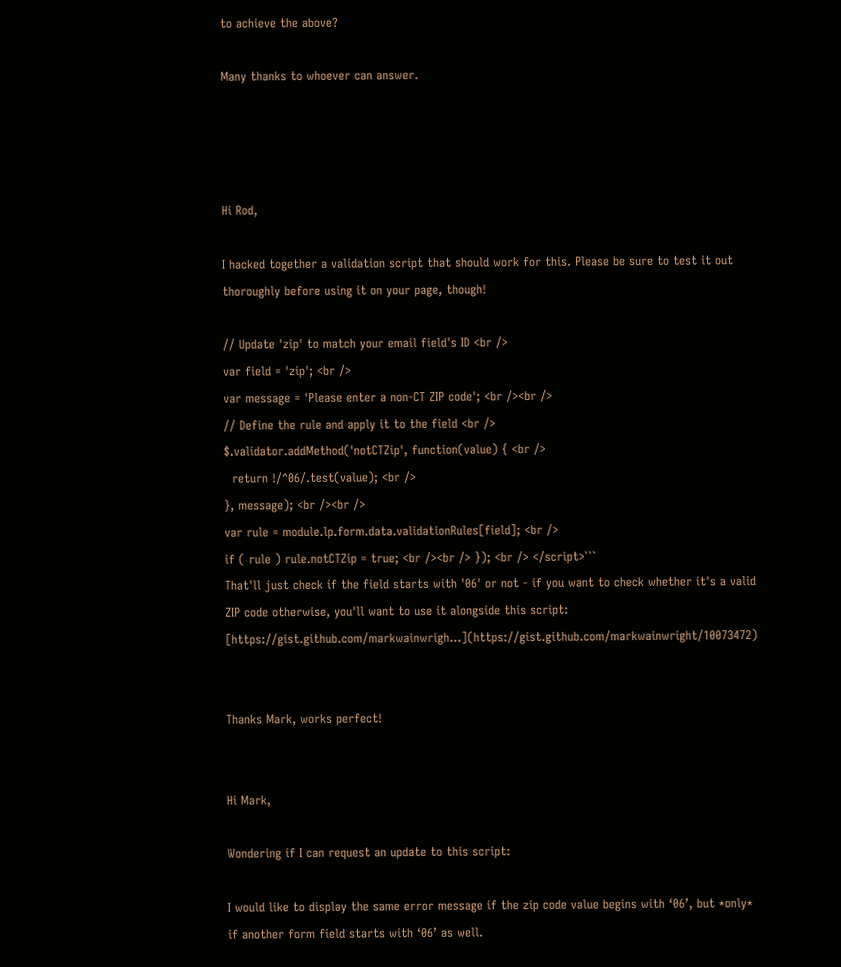to achieve the above?

Many thanks to whoever can answer.




Hi Rod,

I hacked together a validation script that should work for this. Please be sure to test it out thoroughly before using it on your page, though!

// Update 'zip' to match your email field's ID <br />
var field = 'zip'; <br />
var message = 'Please enter a non-CT ZIP code'; <br /><br />
// Define the rule and apply it to the field <br />
$.validator.addMethod('notCTZip', function(value) { <br />
  return !/^06/.test(value); <br />
}, message); <br /><br />
var rule = module.lp.form.data.validationRules[field]; <br />
if ( rule ) rule.notCTZip = true; <br /><br /> }); <br /> </script>```
That'll just check if the field starts with '06' or not - if you want to check whether it's a valid ZIP code otherwise, you'll want to use it alongside this script: [https://gist.github.com/markwainwrigh...](https://gist.github.com/markwainwright/10073472)


Thanks Mark, works perfect!


Hi Mark,

Wondering if I can request an update to this script:

I would like to display the same error message if the zip code value begins with ‘06’, but *only* if another form field starts with ‘06’ as well.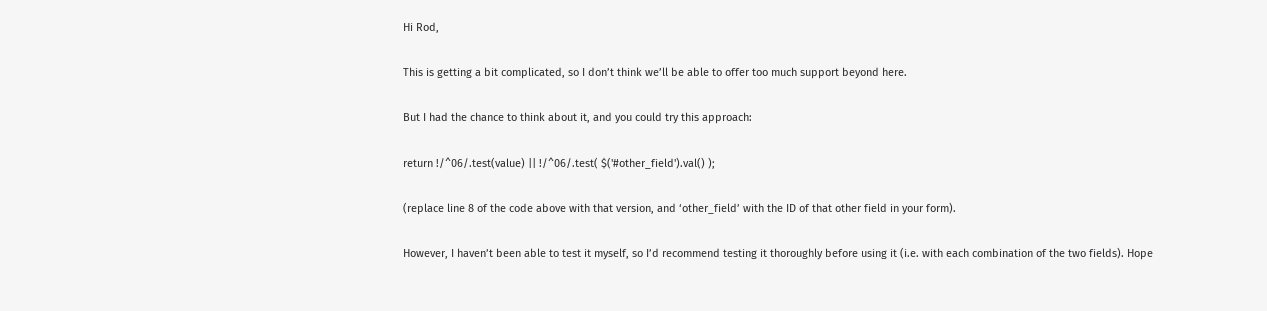Hi Rod,

This is getting a bit complicated, so I don’t think we’ll be able to offer too much support beyond here.

But I had the chance to think about it, and you could try this approach:

return !/^06/.test(value) || !/^06/.test( $('#other_field').val() );

(replace line 8 of the code above with that version, and ‘other_field’ with the ID of that other field in your form).

However, I haven’t been able to test it myself, so I’d recommend testing it thoroughly before using it (i.e. with each combination of the two fields). Hope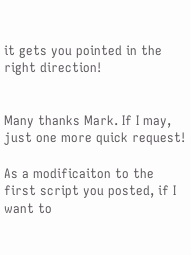it gets you pointed in the right direction!


Many thanks Mark. If I may, just one more quick request!

As a modificaiton to the first script you posted, if I want to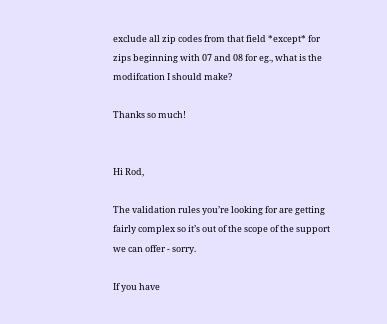exclude all zip codes from that field *except* for zips beginning with 07 and 08 for eg., what is the modifcation I should make?

Thanks so much!


Hi Rod,

The validation rules you’re looking for are getting fairly complex so it’s out of the scope of the support we can offer - sorry.

If you have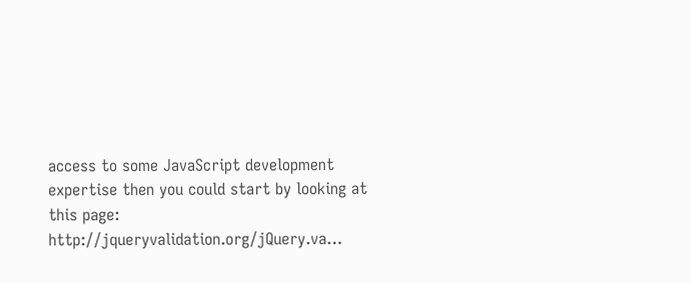access to some JavaScript development expertise then you could start by looking at this page: http://jqueryvalidation.org/jQuery.va…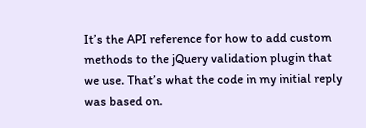It’s the API reference for how to add custom methods to the jQuery validation plugin that we use. That’s what the code in my initial reply was based on.